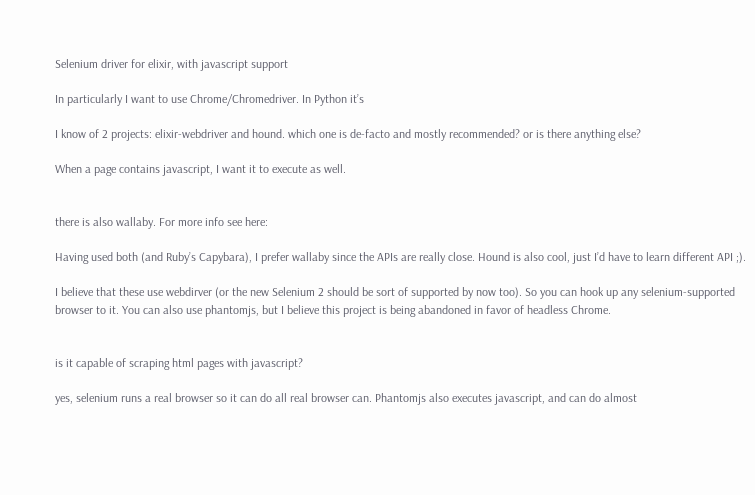Selenium driver for elixir, with javascript support

In particularly I want to use Chrome/Chromedriver. In Python it’s

I know of 2 projects: elixir-webdriver and hound. which one is de-facto and mostly recommended? or is there anything else?

When a page contains javascript, I want it to execute as well.


there is also wallaby. For more info see here:

Having used both (and Ruby’s Capybara), I prefer wallaby since the APIs are really close. Hound is also cool, just I’d have to learn different API ;).

I believe that these use webdirver (or the new Selenium 2 should be sort of supported by now too). So you can hook up any selenium-supported browser to it. You can also use phantomjs, but I believe this project is being abandoned in favor of headless Chrome.


is it capable of scraping html pages with javascript?

yes, selenium runs a real browser so it can do all real browser can. Phantomjs also executes javascript, and can do almost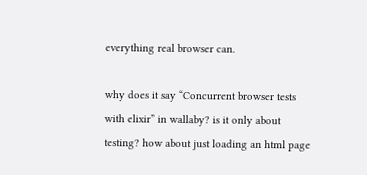everything real browser can.

why does it say “Concurrent browser tests with elixir” in wallaby? is it only about testing? how about just loading an html page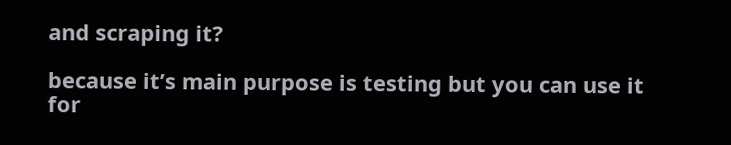and scraping it?

because it’s main purpose is testing but you can use it for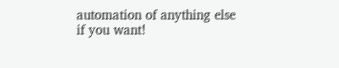automation of anything else if you want!